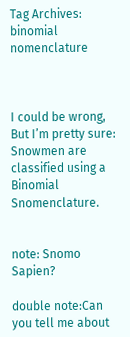Tag Archives: binomial nomenclature



I could be wrong,
But I’m pretty sure:
Snowmen are classified using a
Binomial Snomenclature.


note: Snomo Sapien?

double note:Can you tell me about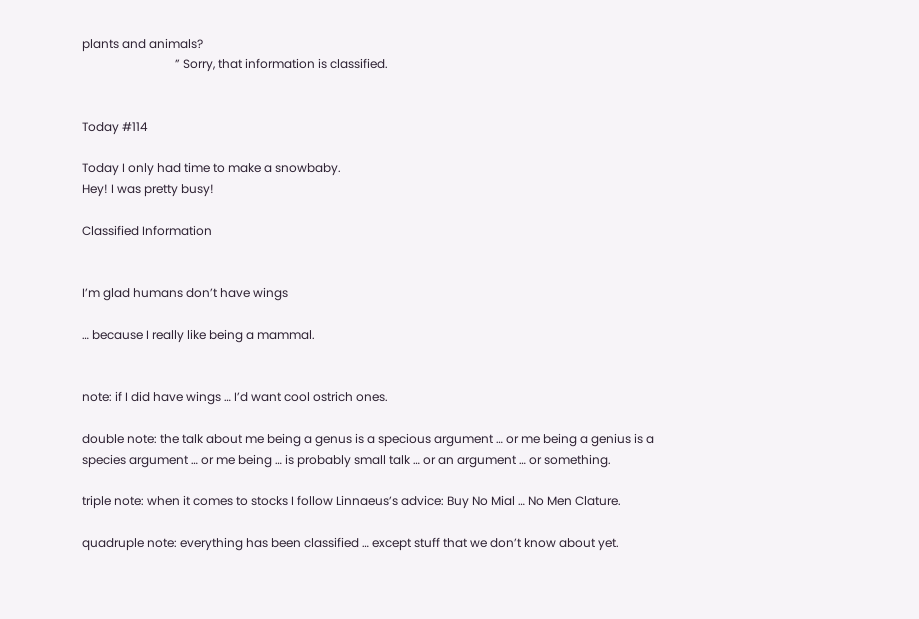plants and animals?
                               ” Sorry, that information is classified.


Today #114

Today I only had time to make a snowbaby.
Hey! I was pretty busy!

Classified Information


I’m glad humans don’t have wings

… because I really like being a mammal.


note: if I did have wings … I’d want cool ostrich ones.

double note: the talk about me being a genus is a specious argument … or me being a genius is a species argument … or me being … is probably small talk … or an argument … or something.

triple note: when it comes to stocks I follow Linnaeus’s advice: Buy No Mial … No Men Clature.

quadruple note: everything has been classified … except stuff that we don’t know about yet.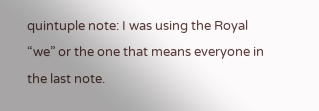quintuple note: I was using the Royal “we” or the one that means everyone in the last note.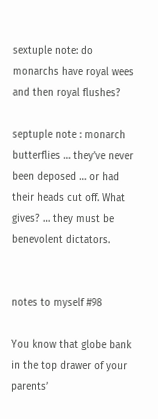sextuple note: do monarchs have royal wees and then royal flushes?

septuple note : monarch butterflies … they’ve never been deposed … or had their heads cut off. What gives? … they must be benevolent dictators.


notes to myself #98

You know that globe bank in the top drawer of your parents’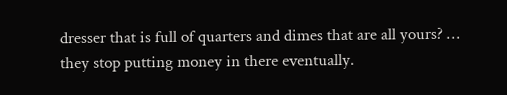dresser that is full of quarters and dimes that are all yours? … they stop putting money in there eventually.